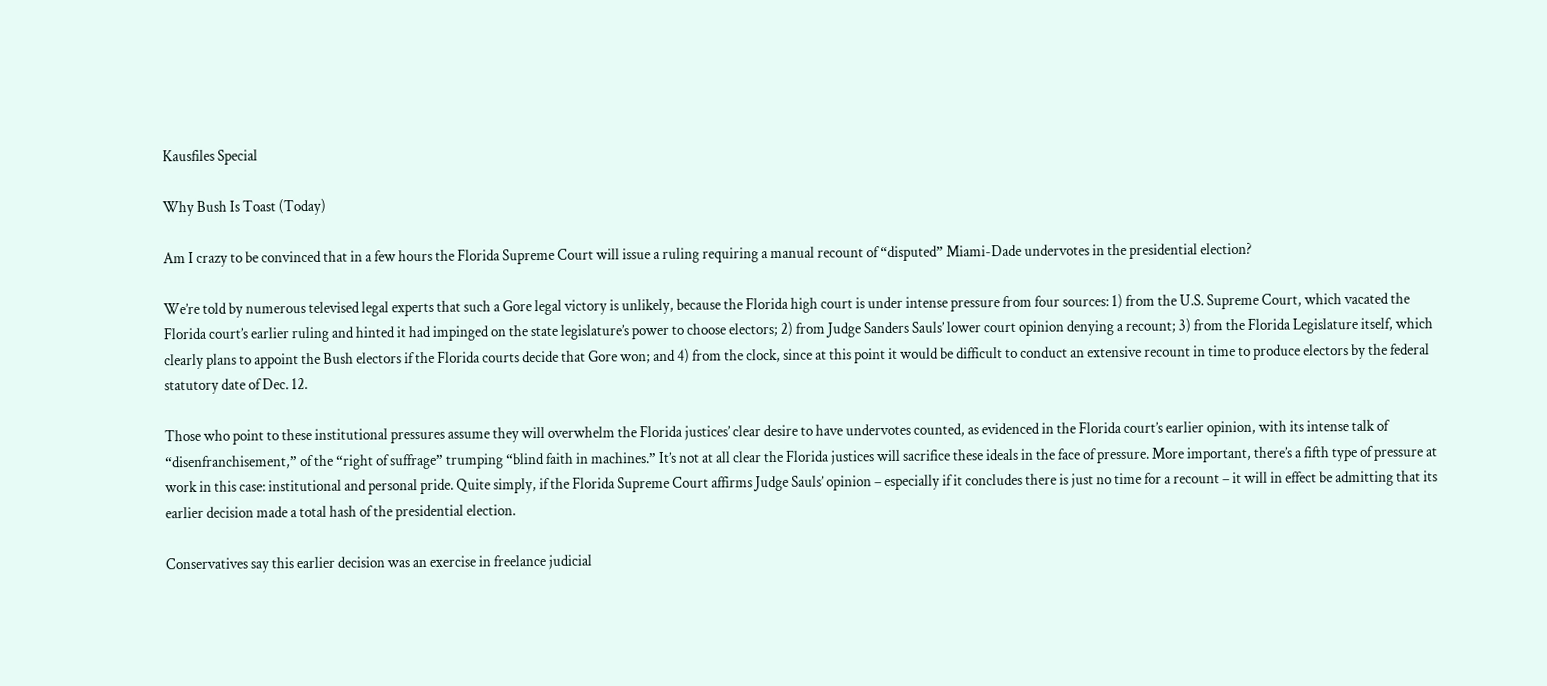Kausfiles Special

Why Bush Is Toast (Today)

Am I crazy to be convinced that in a few hours the Florida Supreme Court will issue a ruling requiring a manual recount of “disputed” Miami-Dade undervotes in the presidential election?

We’re told by numerous televised legal experts that such a Gore legal victory is unlikely, because the Florida high court is under intense pressure from four sources: 1) from the U.S. Supreme Court, which vacated the Florida court’s earlier ruling and hinted it had impinged on the state legislature’s power to choose electors; 2) from Judge Sanders Sauls’ lower court opinion denying a recount; 3) from the Florida Legislature itself, which clearly plans to appoint the Bush electors if the Florida courts decide that Gore won; and 4) from the clock, since at this point it would be difficult to conduct an extensive recount in time to produce electors by the federal statutory date of Dec. 12.

Those who point to these institutional pressures assume they will overwhelm the Florida justices’ clear desire to have undervotes counted, as evidenced in the Florida court’s earlier opinion, with its intense talk of “disenfranchisement,” of the “right of suffrage” trumping “blind faith in machines.” It’s not at all clear the Florida justices will sacrifice these ideals in the face of pressure. More important, there’s a fifth type of pressure at work in this case: institutional and personal pride. Quite simply, if the Florida Supreme Court affirms Judge Sauls’ opinion – especially if it concludes there is just no time for a recount – it will in effect be admitting that its earlier decision made a total hash of the presidential election.

Conservatives say this earlier decision was an exercise in freelance judicial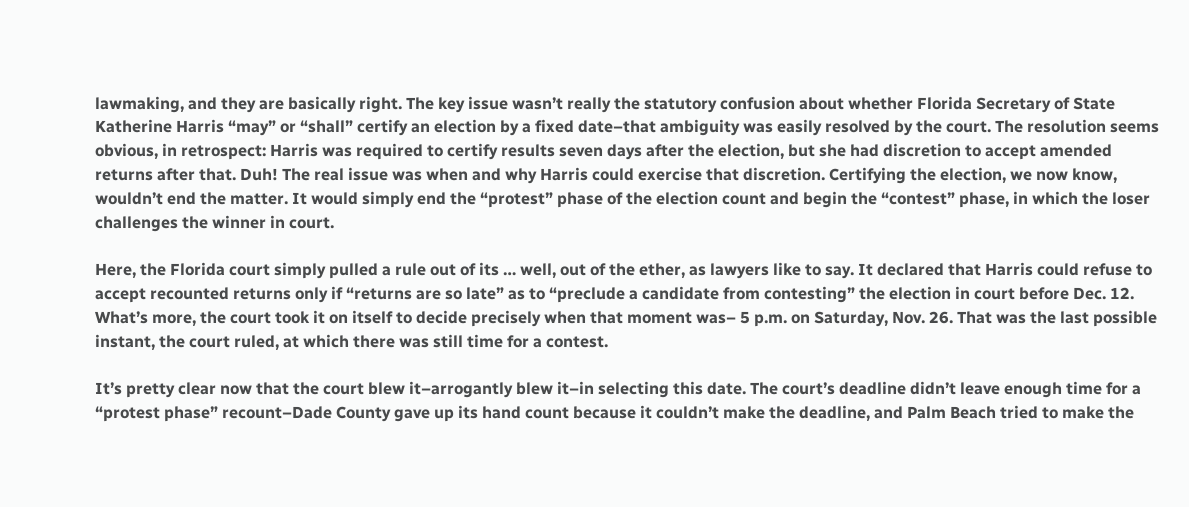lawmaking, and they are basically right. The key issue wasn’t really the statutory confusion about whether Florida Secretary of State Katherine Harris “may” or “shall” certify an election by a fixed date–that ambiguity was easily resolved by the court. The resolution seems obvious, in retrospect: Harris was required to certify results seven days after the election, but she had discretion to accept amended returns after that. Duh! The real issue was when and why Harris could exercise that discretion. Certifying the election, we now know, wouldn’t end the matter. It would simply end the “protest” phase of the election count and begin the “contest” phase, in which the loser challenges the winner in court.

Here, the Florida court simply pulled a rule out of its … well, out of the ether, as lawyers like to say. It declared that Harris could refuse to accept recounted returns only if “returns are so late” as to “preclude a candidate from contesting” the election in court before Dec. 12. What’s more, the court took it on itself to decide precisely when that moment was– 5 p.m. on Saturday, Nov. 26. That was the last possible instant, the court ruled, at which there was still time for a contest.

It’s pretty clear now that the court blew it–arrogantly blew it–in selecting this date. The court’s deadline didn’t leave enough time for a “protest phase” recount–Dade County gave up its hand count because it couldn’t make the deadline, and Palm Beach tried to make the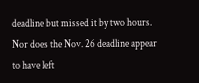deadline but missed it by two hours. Nor does the Nov. 26 deadline appear to have left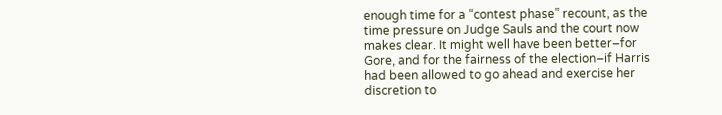enough time for a “contest phase” recount, as the time pressure on Judge Sauls and the court now makes clear. It might well have been better–for Gore, and for the fairness of the election–if Harris had been allowed to go ahead and exercise her discretion to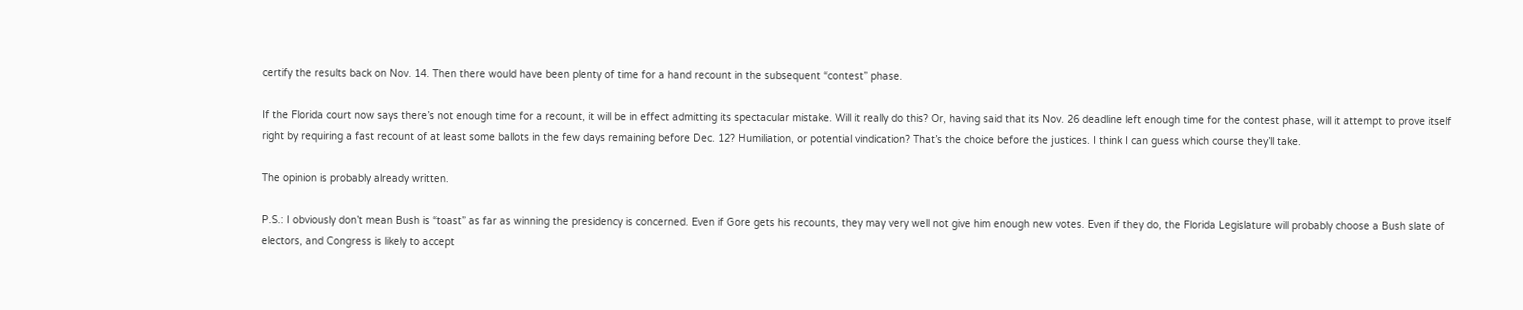certify the results back on Nov. 14. Then there would have been plenty of time for a hand recount in the subsequent “contest” phase.

If the Florida court now says there’s not enough time for a recount, it will be in effect admitting its spectacular mistake. Will it really do this? Or, having said that its Nov. 26 deadline left enough time for the contest phase, will it attempt to prove itself right by requiring a fast recount of at least some ballots in the few days remaining before Dec. 12? Humiliation, or potential vindication? That’s the choice before the justices. I think I can guess which course they’ll take.

The opinion is probably already written.

P.S.: I obviously don’t mean Bush is “toast” as far as winning the presidency is concerned. Even if Gore gets his recounts, they may very well not give him enough new votes. Even if they do, the Florida Legislature will probably choose a Bush slate of electors, and Congress is likely to accept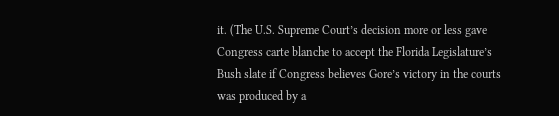it. (The U.S. Supreme Court’s decision more or less gave Congress carte blanche to accept the Florida Legislature’s Bush slate if Congress believes Gore’s victory in the courts was produced by a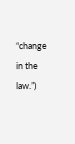“change in the law.”)